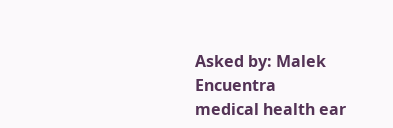Asked by: Malek Encuentra
medical health ear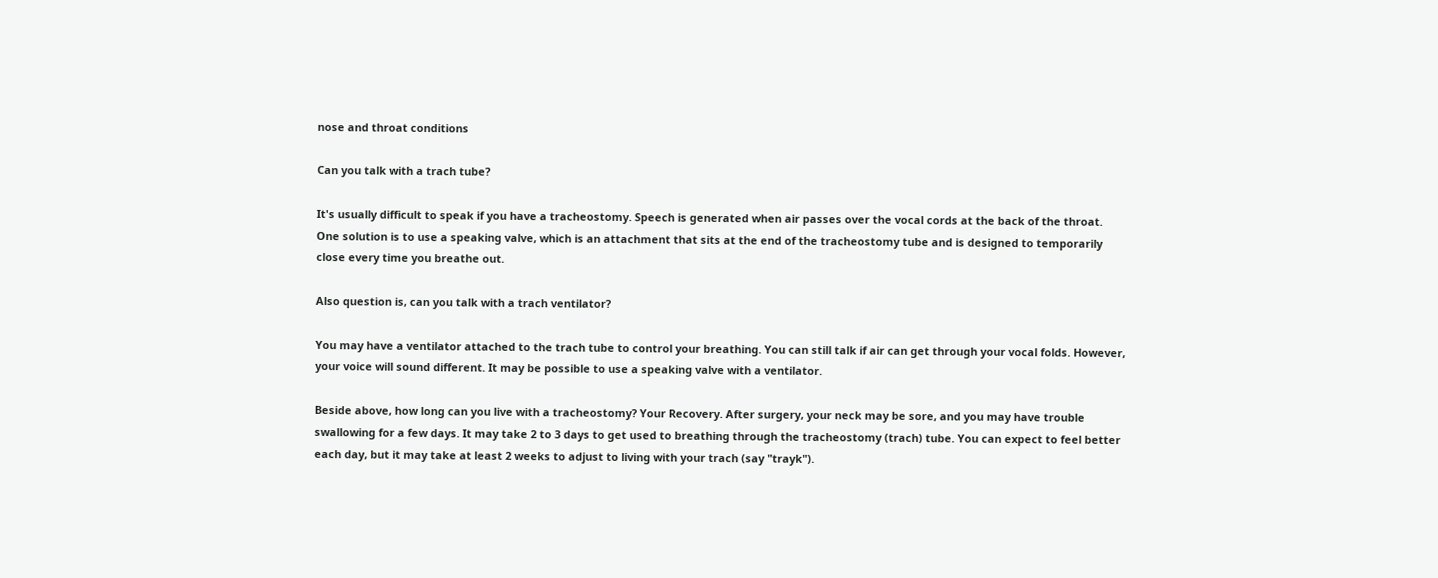nose and throat conditions

Can you talk with a trach tube?

It's usually difficult to speak if you have a tracheostomy. Speech is generated when air passes over the vocal cords at the back of the throat. One solution is to use a speaking valve, which is an attachment that sits at the end of the tracheostomy tube and is designed to temporarily close every time you breathe out.

Also question is, can you talk with a trach ventilator?

You may have a ventilator attached to the trach tube to control your breathing. You can still talk if air can get through your vocal folds. However, your voice will sound different. It may be possible to use a speaking valve with a ventilator.

Beside above, how long can you live with a tracheostomy? Your Recovery. After surgery, your neck may be sore, and you may have trouble swallowing for a few days. It may take 2 to 3 days to get used to breathing through the tracheostomy (trach) tube. You can expect to feel better each day, but it may take at least 2 weeks to adjust to living with your trach (say "trayk").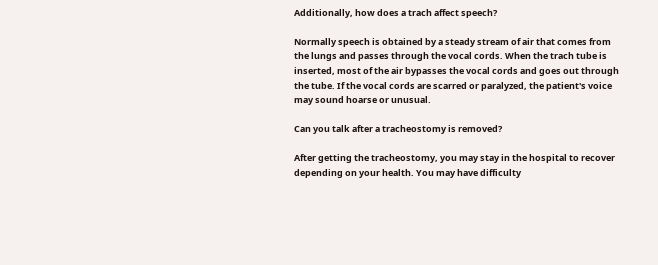Additionally, how does a trach affect speech?

Normally speech is obtained by a steady stream of air that comes from the lungs and passes through the vocal cords. When the trach tube is inserted, most of the air bypasses the vocal cords and goes out through the tube. If the vocal cords are scarred or paralyzed, the patient's voice may sound hoarse or unusual.

Can you talk after a tracheostomy is removed?

After getting the tracheostomy, you may stay in the hospital to recover depending on your health. You may have difficulty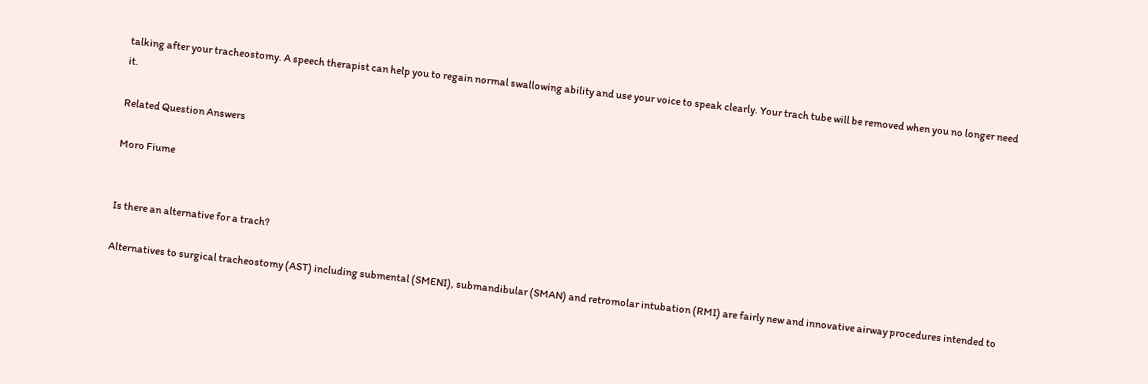talking after your tracheostomy. A speech therapist can help you to regain normal swallowing ability and use your voice to speak clearly. Your trach tube will be removed when you no longer need it.

Related Question Answers

Moro Fiume


Is there an alternative for a trach?

Alternatives to surgical tracheostomy (AST) including submental (SMENI), submandibular (SMAN) and retromolar intubation (RMI) are fairly new and innovative airway procedures intended to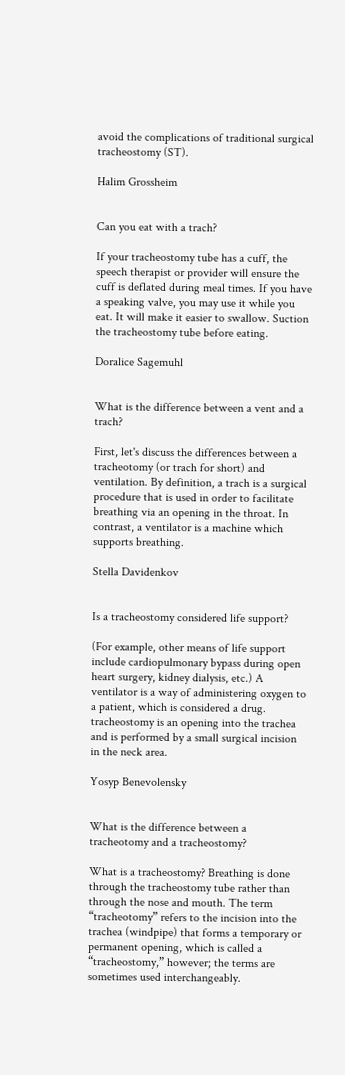avoid the complications of traditional surgical tracheostomy (ST).

Halim Grossheim


Can you eat with a trach?

If your tracheostomy tube has a cuff, the speech therapist or provider will ensure the cuff is deflated during meal times. If you have a speaking valve, you may use it while you eat. It will make it easier to swallow. Suction the tracheostomy tube before eating.

Doralice Sagemuhl


What is the difference between a vent and a trach?

First, let's discuss the differences between a tracheotomy (or trach for short) and ventilation. By definition, a trach is a surgical procedure that is used in order to facilitate breathing via an opening in the throat. In contrast, a ventilator is a machine which supports breathing.

Stella Davidenkov


Is a tracheostomy considered life support?

(For example, other means of life support include cardiopulmonary bypass during open heart surgery, kidney dialysis, etc.) A ventilator is a way of administering oxygen to a patient, which is considered a drug. tracheostomy is an opening into the trachea and is performed by a small surgical incision in the neck area.

Yosyp Benevolensky


What is the difference between a tracheotomy and a tracheostomy?

What is a tracheostomy? Breathing is done through the tracheostomy tube rather than through the nose and mouth. The term “tracheotomy” refers to the incision into the trachea (windpipe) that forms a temporary or permanent opening, which is called a “tracheostomy,” however; the terms are sometimes used interchangeably.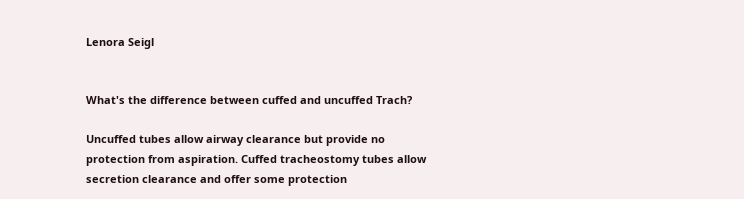Lenora Seigl


What's the difference between cuffed and uncuffed Trach?

Uncuffed tubes allow airway clearance but provide no protection from aspiration. Cuffed tracheostomy tubes allow secretion clearance and offer some protection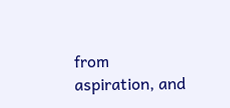from aspiration, and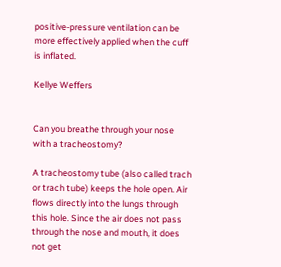positive-pressure ventilation can be more effectively applied when the cuff is inflated.

Kellye Weffers


Can you breathe through your nose with a tracheostomy?

A tracheostomy tube (also called trach or trach tube) keeps the hole open. Air flows directly into the lungs through this hole. Since the air does not pass through the nose and mouth, it does not get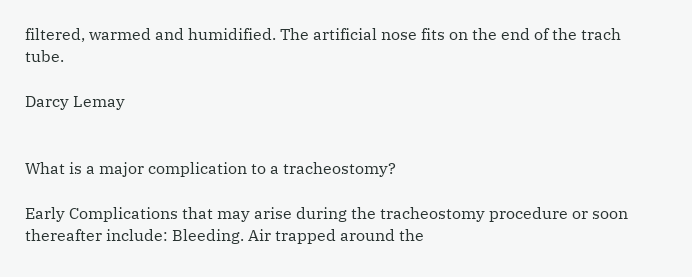filtered, warmed and humidified. The artificial nose fits on the end of the trach tube.

Darcy Lemay


What is a major complication to a tracheostomy?

Early Complications that may arise during the tracheostomy procedure or soon thereafter include: Bleeding. Air trapped around the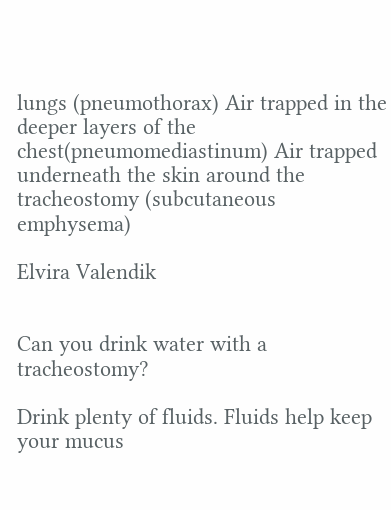lungs (pneumothorax) Air trapped in the deeper layers of the chest(pneumomediastinum) Air trapped underneath the skin around the tracheostomy (subcutaneous emphysema)

Elvira Valendik


Can you drink water with a tracheostomy?

Drink plenty of fluids. Fluids help keep your mucus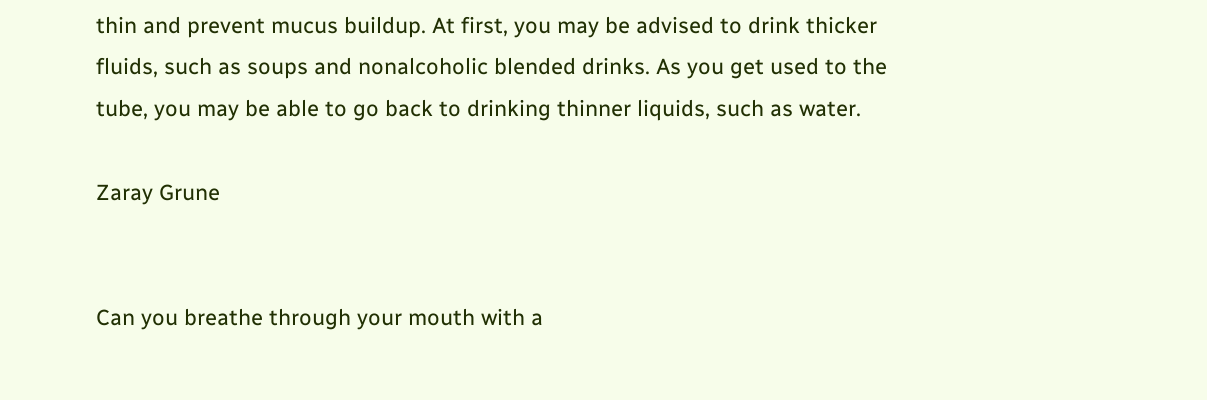thin and prevent mucus buildup. At first, you may be advised to drink thicker fluids, such as soups and nonalcoholic blended drinks. As you get used to the tube, you may be able to go back to drinking thinner liquids, such as water.

Zaray Grune


Can you breathe through your mouth with a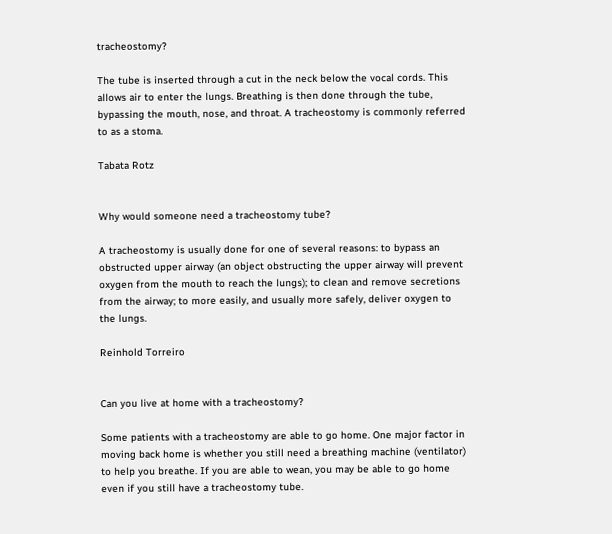tracheostomy?

The tube is inserted through a cut in the neck below the vocal cords. This allows air to enter the lungs. Breathing is then done through the tube, bypassing the mouth, nose, and throat. A tracheostomy is commonly referred to as a stoma.

Tabata Rotz


Why would someone need a tracheostomy tube?

A tracheostomy is usually done for one of several reasons: to bypass an obstructed upper airway (an object obstructing the upper airway will prevent oxygen from the mouth to reach the lungs); to clean and remove secretions from the airway; to more easily, and usually more safely, deliver oxygen to the lungs.

Reinhold Torreiro


Can you live at home with a tracheostomy?

Some patients with a tracheostomy are able to go home. One major factor in moving back home is whether you still need a breathing machine (ventilator) to help you breathe. If you are able to wean, you may be able to go home even if you still have a tracheostomy tube.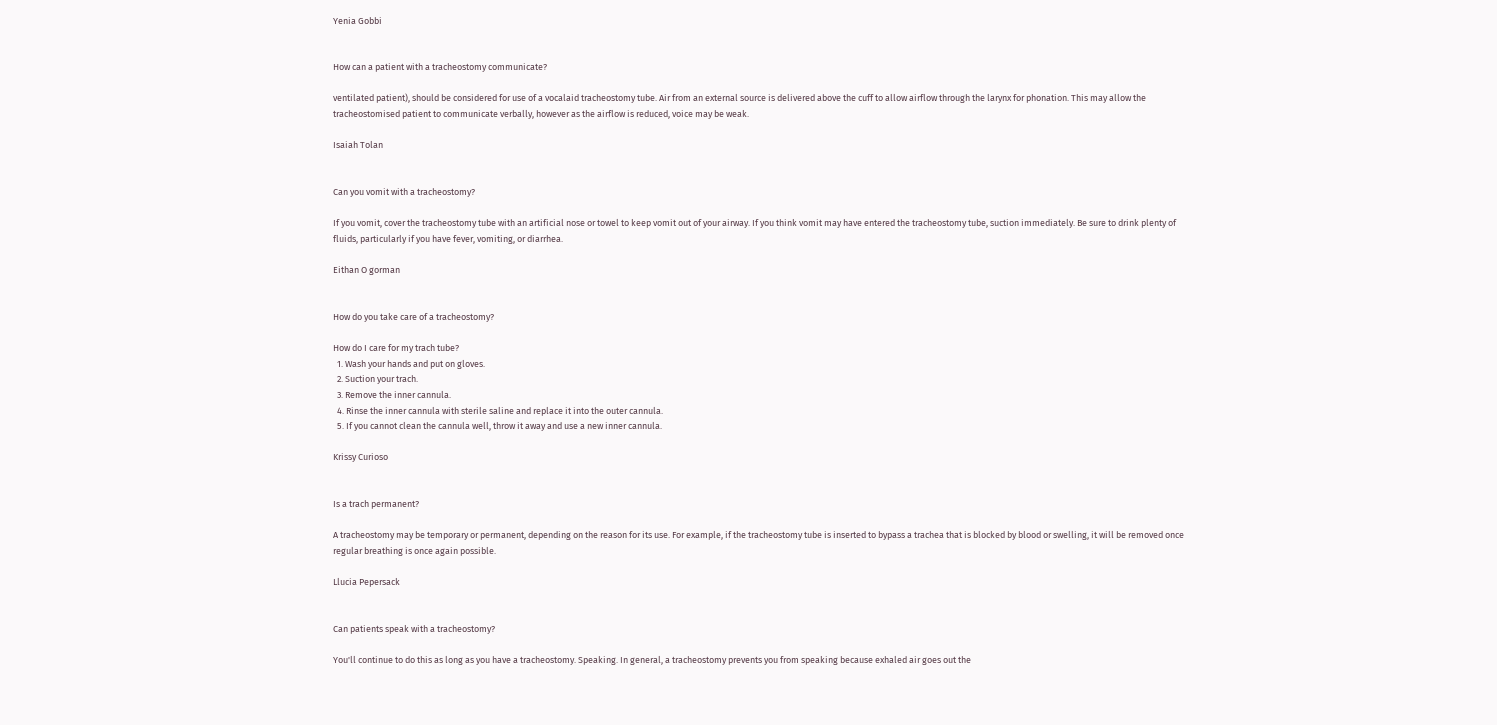Yenia Gobbi


How can a patient with a tracheostomy communicate?

ventilated patient), should be considered for use of a vocalaid tracheostomy tube. Air from an external source is delivered above the cuff to allow airflow through the larynx for phonation. This may allow the tracheostomised patient to communicate verbally, however as the airflow is reduced, voice may be weak.

Isaiah Tolan


Can you vomit with a tracheostomy?

If you vomit, cover the tracheostomy tube with an artificial nose or towel to keep vomit out of your airway. If you think vomit may have entered the tracheostomy tube, suction immediately. Be sure to drink plenty of fluids, particularly if you have fever, vomiting, or diarrhea.

Eithan O gorman


How do you take care of a tracheostomy?

How do I care for my trach tube?
  1. Wash your hands and put on gloves.
  2. Suction your trach.
  3. Remove the inner cannula.
  4. Rinse the inner cannula with sterile saline and replace it into the outer cannula.
  5. If you cannot clean the cannula well, throw it away and use a new inner cannula.

Krissy Curioso


Is a trach permanent?

A tracheostomy may be temporary or permanent, depending on the reason for its use. For example, if the tracheostomy tube is inserted to bypass a trachea that is blocked by blood or swelling, it will be removed once regular breathing is once again possible.

Llucia Pepersack


Can patients speak with a tracheostomy?

You'll continue to do this as long as you have a tracheostomy. Speaking. In general, a tracheostomy prevents you from speaking because exhaled air goes out the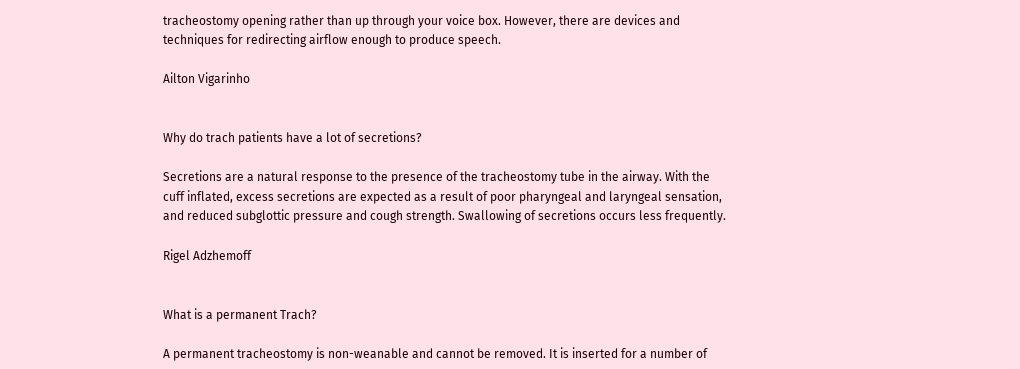tracheostomy opening rather than up through your voice box. However, there are devices and techniques for redirecting airflow enough to produce speech.

Ailton Vigarinho


Why do trach patients have a lot of secretions?

Secretions are a natural response to the presence of the tracheostomy tube in the airway. With the cuff inflated, excess secretions are expected as a result of poor pharyngeal and laryngeal sensation, and reduced subglottic pressure and cough strength. Swallowing of secretions occurs less frequently.

Rigel Adzhemoff


What is a permanent Trach?

A permanent tracheostomy is non-weanable and cannot be removed. It is inserted for a number of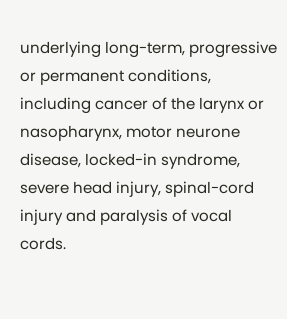underlying long-term, progressive or permanent conditions, including cancer of the larynx or nasopharynx, motor neurone disease, locked-in syndrome, severe head injury, spinal-cord injury and paralysis of vocal cords.